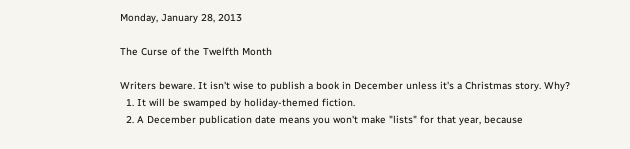Monday, January 28, 2013

The Curse of the Twelfth Month

Writers beware. It isn't wise to publish a book in December unless it's a Christmas story. Why?
  1. It will be swamped by holiday-themed fiction.
  2. A December publication date means you won't make "lists" for that year, because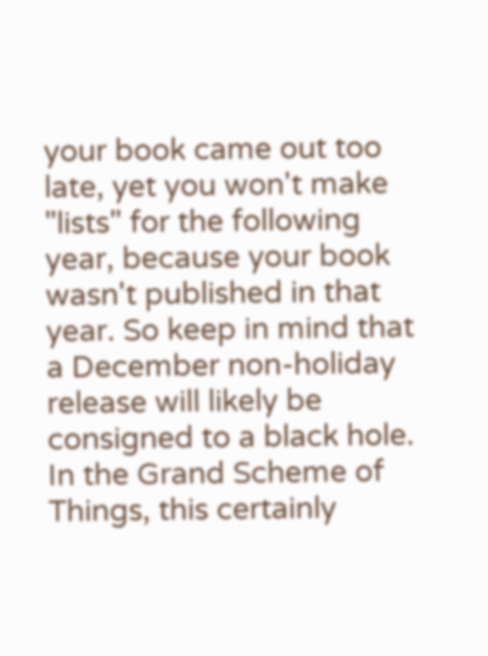your book came out too late, yet you won't make "lists" for the following year, because your book wasn't published in that year. So keep in mind that a December non-holiday release will likely be consigned to a black hole.
In the Grand Scheme of Things, this certainly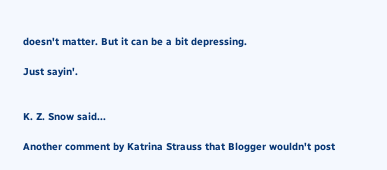doesn't matter. But it can be a bit depressing.

Just sayin'.


K. Z. Snow said...

Another comment by Katrina Strauss that Blogger wouldn't post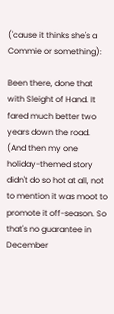('cause it thinks she's a Commie or something):

Been there, done that with Sleight of Hand. It fared much better two years down the road. (And then my one holiday-themed story didn't do so hot at all, not to mention it was moot to promote it off-season. So that's no guarantee in December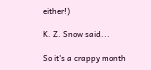either!)

K. Z. Snow said...

So it's a crappy month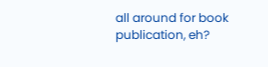all around for book publication, eh?